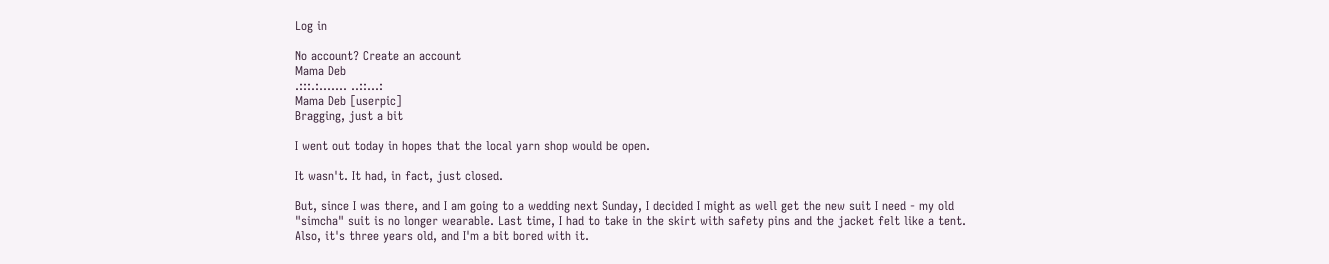Log in

No account? Create an account
Mama Deb
.:::.:....... ..::...:
Mama Deb [userpic]
Bragging, just a bit

I went out today in hopes that the local yarn shop would be open.

It wasn't. It had, in fact, just closed.

But, since I was there, and I am going to a wedding next Sunday, I decided I might as well get the new suit I need - my old "simcha" suit is no longer wearable. Last time, I had to take in the skirt with safety pins and the jacket felt like a tent. Also, it's three years old, and I'm a bit bored with it.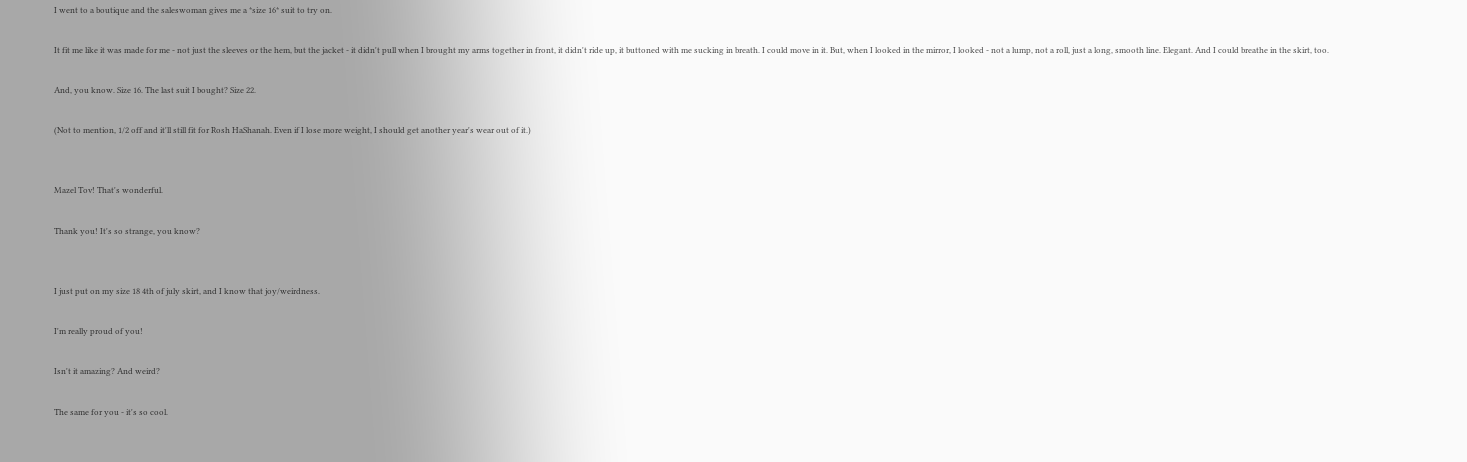I went to a boutique and the saleswoman gives me a *size 16* suit to try on.

It fit me like it was made for me - not just the sleeves or the hem, but the jacket - it didn't pull when I brought my arms together in front, it didn't ride up, it buttoned with me sucking in breath. I could move in it. But, when I looked in the mirror, I looked - not a lump, not a roll, just a long, smooth line. Elegant. And I could breathe in the skirt, too.

And, you know. Size 16. The last suit I bought? Size 22.

(Not to mention, 1/2 off and it'll still fit for Rosh HaShanah. Even if I lose more weight, I should get another year's wear out of it.)


Mazel Tov! That's wonderful.

Thank you! It's so strange, you know?


I just put on my size 18 4th of july skirt, and I know that joy/weirdness.

I'm really proud of you!

Isn't it amazing? And weird?

The same for you - it's so cool.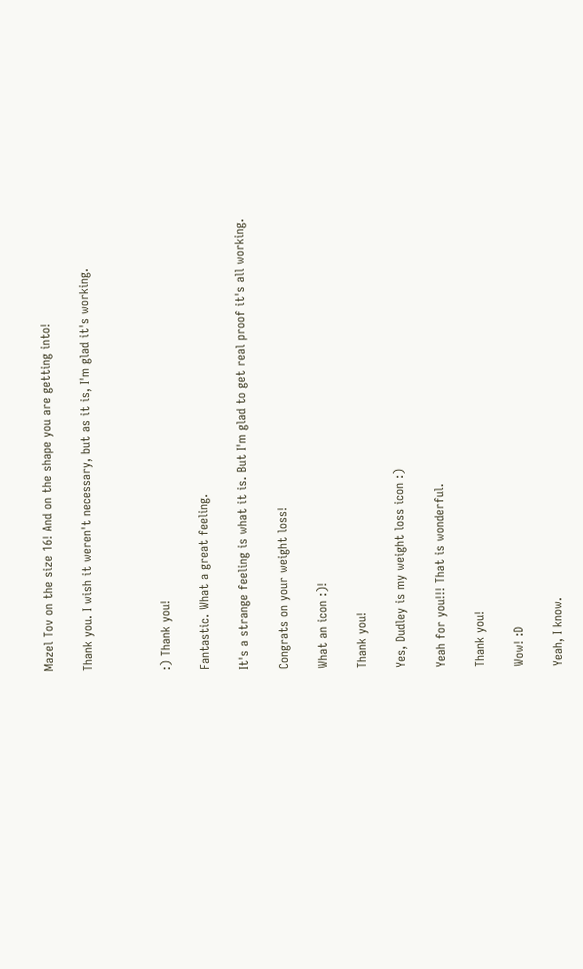Mazel Tov on the size 16! And on the shape you are getting into!

Thank you. I wish it weren't necessary, but as it is, I'm glad it's working.



:) Thank you!

Fantastic. What a great feeling.

It's a strange feeling is what it is. But I'm glad to get real proof it's all working.

Congrats on your weight loss!

What an icon :)!

Thank you!

Yes, Dudley is my weight loss icon :)

Yeah for you!!! That is wonderful.

Thank you!

Wow! :D

Yeah, I know.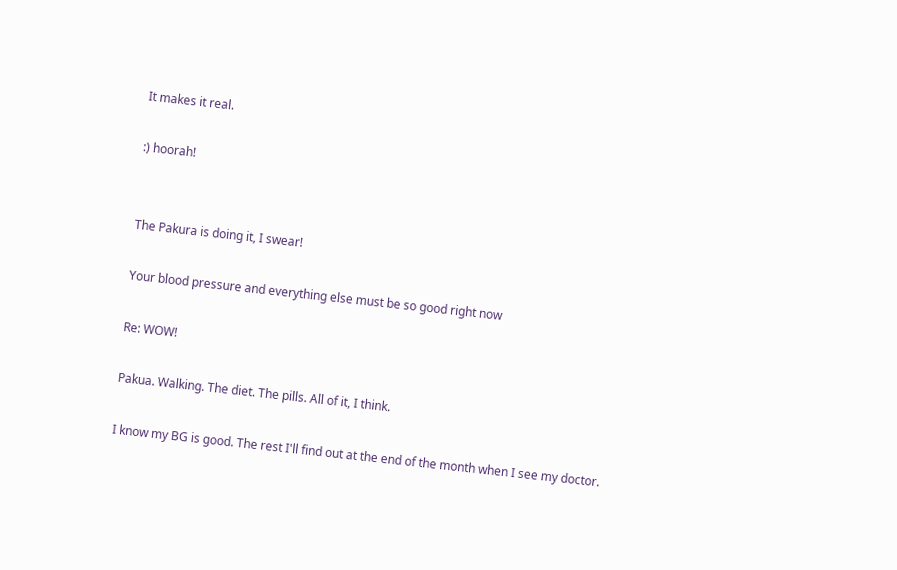It makes it real.

:) hoorah!


The Pakura is doing it, I swear!

Your blood pressure and everything else must be so good right now

Re: WOW!

Pakua. Walking. The diet. The pills. All of it, I think.

I know my BG is good. The rest I'll find out at the end of the month when I see my doctor.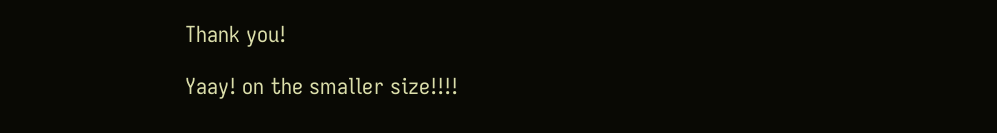Thank you!

Yaay! on the smaller size!!!!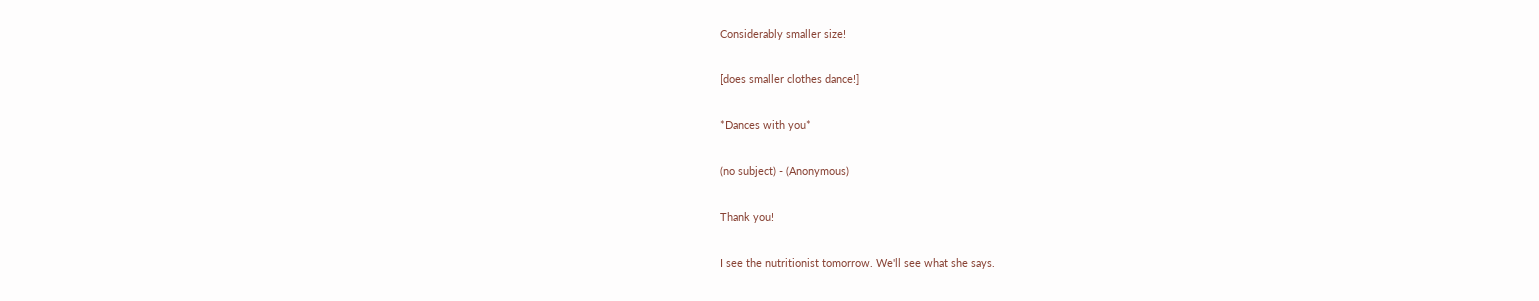Considerably smaller size!

[does smaller clothes dance!]

*Dances with you*

(no subject) - (Anonymous)

Thank you!

I see the nutritionist tomorrow. We'll see what she says.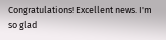Congratulations! Excellent news. I'm so glad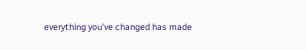everything you've changed has made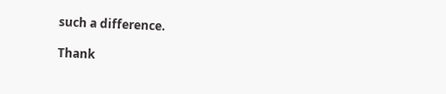such a difference.

Thank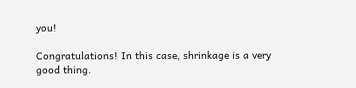you!

Congratulations! In this case, shrinkage is a very good thing.